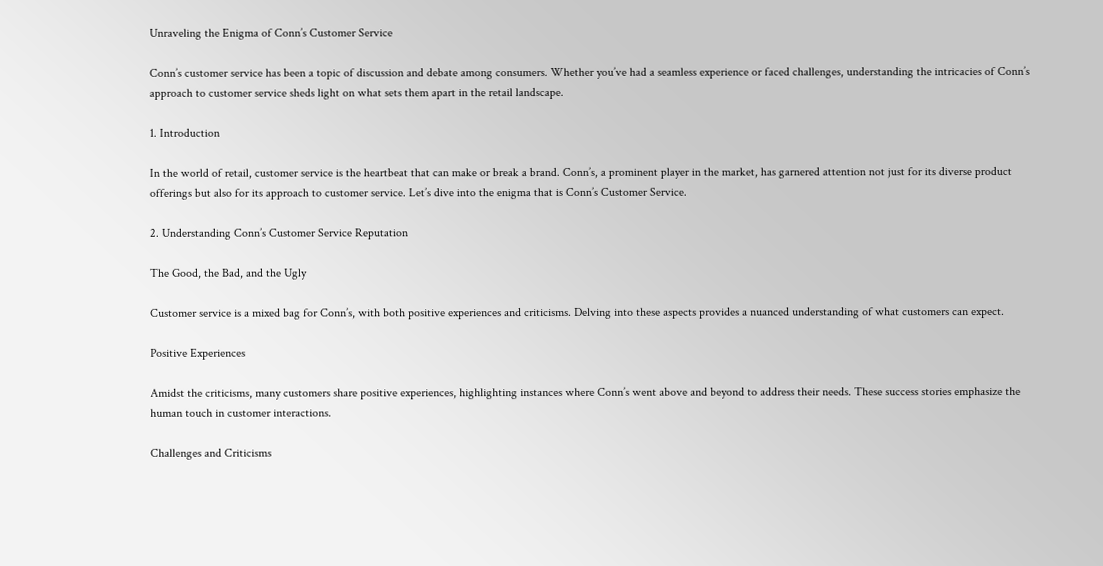Unraveling the Enigma of Conn’s Customer Service

Conn’s customer service has been a topic of discussion and debate among consumers. Whether you’ve had a seamless experience or faced challenges, understanding the intricacies of Conn’s approach to customer service sheds light on what sets them apart in the retail landscape.

1. Introduction

In the world of retail, customer service is the heartbeat that can make or break a brand. Conn’s, a prominent player in the market, has garnered attention not just for its diverse product offerings but also for its approach to customer service. Let’s dive into the enigma that is Conn’s Customer Service.

2. Understanding Conn’s Customer Service Reputation

The Good, the Bad, and the Ugly

Customer service is a mixed bag for Conn’s, with both positive experiences and criticisms. Delving into these aspects provides a nuanced understanding of what customers can expect.

Positive Experiences

Amidst the criticisms, many customers share positive experiences, highlighting instances where Conn’s went above and beyond to address their needs. These success stories emphasize the human touch in customer interactions.

Challenges and Criticisms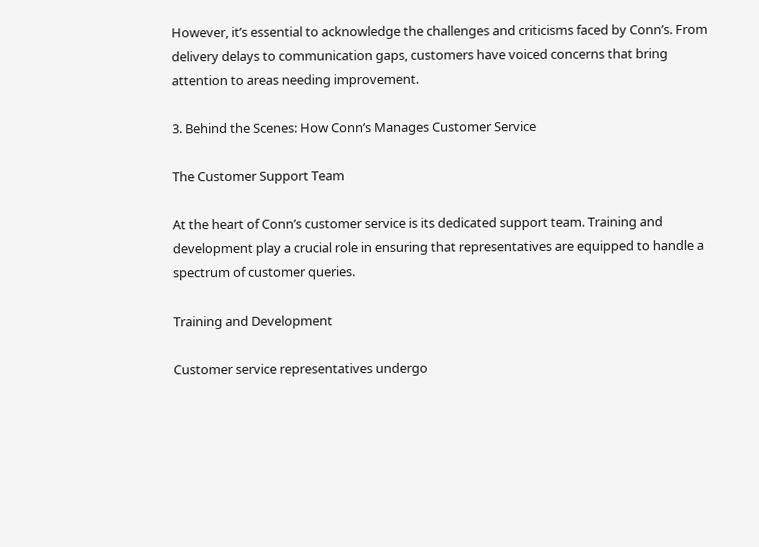However, it’s essential to acknowledge the challenges and criticisms faced by Conn’s. From delivery delays to communication gaps, customers have voiced concerns that bring attention to areas needing improvement.

3. Behind the Scenes: How Conn’s Manages Customer Service

The Customer Support Team

At the heart of Conn’s customer service is its dedicated support team. Training and development play a crucial role in ensuring that representatives are equipped to handle a spectrum of customer queries.

Training and Development

Customer service representatives undergo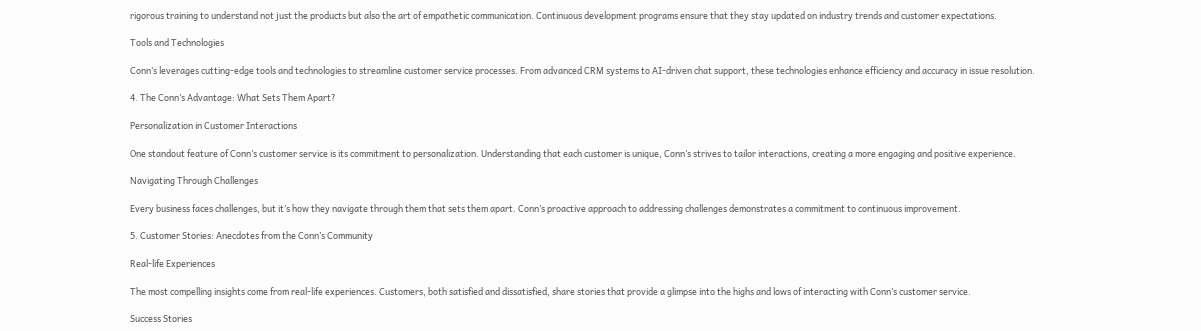rigorous training to understand not just the products but also the art of empathetic communication. Continuous development programs ensure that they stay updated on industry trends and customer expectations.

Tools and Technologies

Conn’s leverages cutting-edge tools and technologies to streamline customer service processes. From advanced CRM systems to AI-driven chat support, these technologies enhance efficiency and accuracy in issue resolution.

4. The Conn’s Advantage: What Sets Them Apart?

Personalization in Customer Interactions

One standout feature of Conn’s customer service is its commitment to personalization. Understanding that each customer is unique, Conn’s strives to tailor interactions, creating a more engaging and positive experience.

Navigating Through Challenges

Every business faces challenges, but it’s how they navigate through them that sets them apart. Conn’s proactive approach to addressing challenges demonstrates a commitment to continuous improvement.

5. Customer Stories: Anecdotes from the Conn’s Community

Real-life Experiences

The most compelling insights come from real-life experiences. Customers, both satisfied and dissatisfied, share stories that provide a glimpse into the highs and lows of interacting with Conn’s customer service.

Success Stories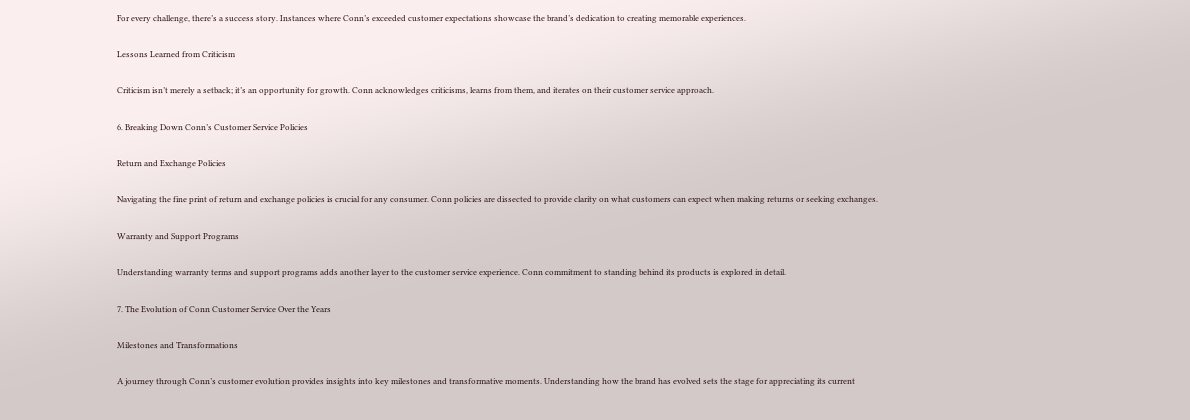For every challenge, there’s a success story. Instances where Conn’s exceeded customer expectations showcase the brand’s dedication to creating memorable experiences.

Lessons Learned from Criticism

Criticism isn’t merely a setback; it’s an opportunity for growth. Conn acknowledges criticisms, learns from them, and iterates on their customer service approach.

6. Breaking Down Conn’s Customer Service Policies

Return and Exchange Policies

Navigating the fine print of return and exchange policies is crucial for any consumer. Conn policies are dissected to provide clarity on what customers can expect when making returns or seeking exchanges.

Warranty and Support Programs

Understanding warranty terms and support programs adds another layer to the customer service experience. Conn commitment to standing behind its products is explored in detail.

7. The Evolution of Conn Customer Service Over the Years

Milestones and Transformations

A journey through Conn’s customer evolution provides insights into key milestones and transformative moments. Understanding how the brand has evolved sets the stage for appreciating its current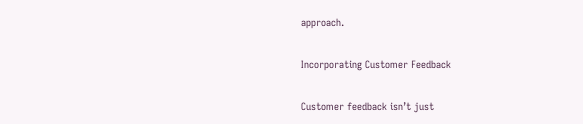approach.

Incorporating Customer Feedback

Customer feedback isn’t just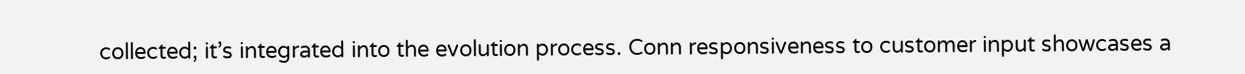collected; it’s integrated into the evolution process. Conn responsiveness to customer input showcases a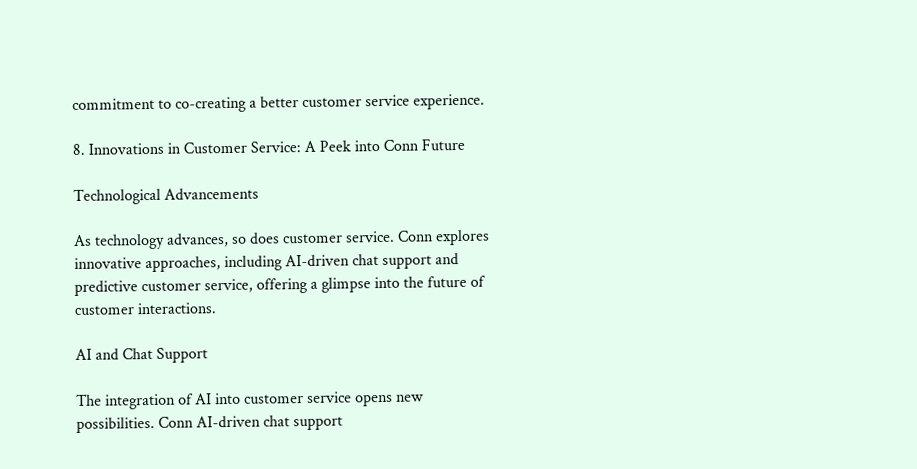commitment to co-creating a better customer service experience.

8. Innovations in Customer Service: A Peek into Conn Future

Technological Advancements

As technology advances, so does customer service. Conn explores innovative approaches, including AI-driven chat support and predictive customer service, offering a glimpse into the future of customer interactions.

AI and Chat Support

The integration of AI into customer service opens new possibilities. Conn AI-driven chat support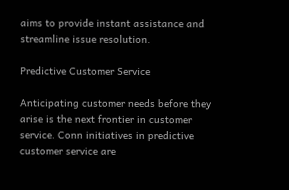aims to provide instant assistance and streamline issue resolution.

Predictive Customer Service

Anticipating customer needs before they arise is the next frontier in customer service. Conn initiatives in predictive customer service are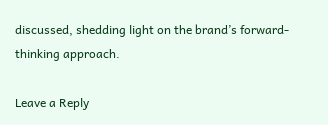discussed, shedding light on the brand’s forward-thinking approach.

Leave a Reply